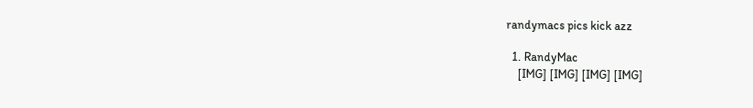randymacs pics kick azz

  1. RandyMac
    [IMG] [IMG] [IMG] [IMG]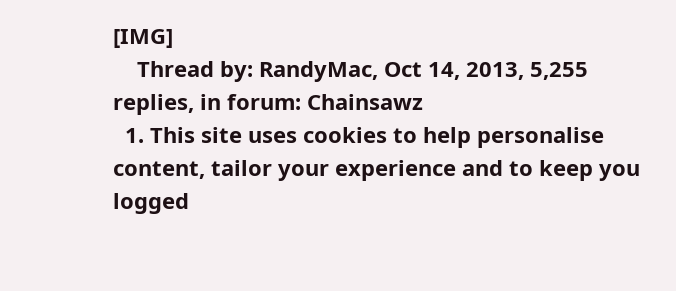[IMG]
    Thread by: RandyMac, Oct 14, 2013, 5,255 replies, in forum: Chainsawz
  1. This site uses cookies to help personalise content, tailor your experience and to keep you logged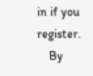in if you register.
    By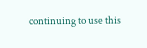continuing to use this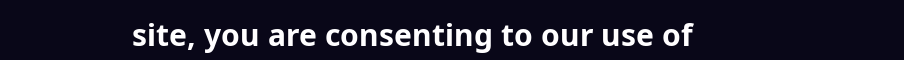site, you are consenting to our use of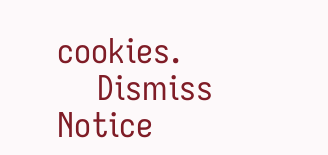cookies.
    Dismiss Notice